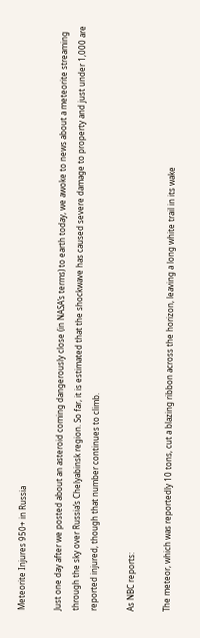Meteorite Injures 950+ in Russia

Just one day after we posted about an asteroid coming dangerously close (in NASA’s terms) to earth today, we awoke to news about a meteorite streaming through the sky over Russia’s Chelyabinsk region. So far, it is estimated that the shockwave has caused severe damage to property and just under 1,000 are reported injured, though that number continues to climb.

As NBC reports:

The meteor, which was reportedly 10 tons, cut a blazing ribbon across the horizon, leaving a long white trail in its wake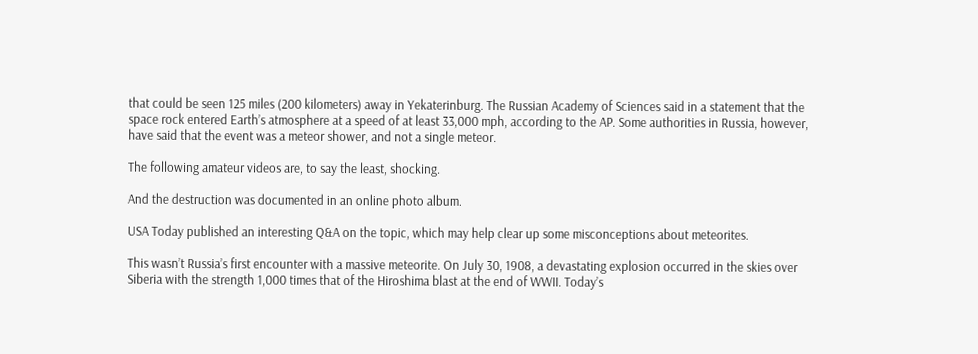that could be seen 125 miles (200 kilometers) away in Yekaterinburg. The Russian Academy of Sciences said in a statement that the space rock entered Earth’s atmosphere at a speed of at least 33,000 mph, according to the AP. Some authorities in Russia, however, have said that the event was a meteor shower, and not a single meteor.

The following amateur videos are, to say the least, shocking.

And the destruction was documented in an online photo album.

USA Today published an interesting Q&A on the topic, which may help clear up some misconceptions about meteorites.

This wasn’t Russia’s first encounter with a massive meteorite. On July 30, 1908, a devastating explosion occurred in the skies over Siberia with the strength 1,000 times that of the Hiroshima blast at the end of WWII. Today’s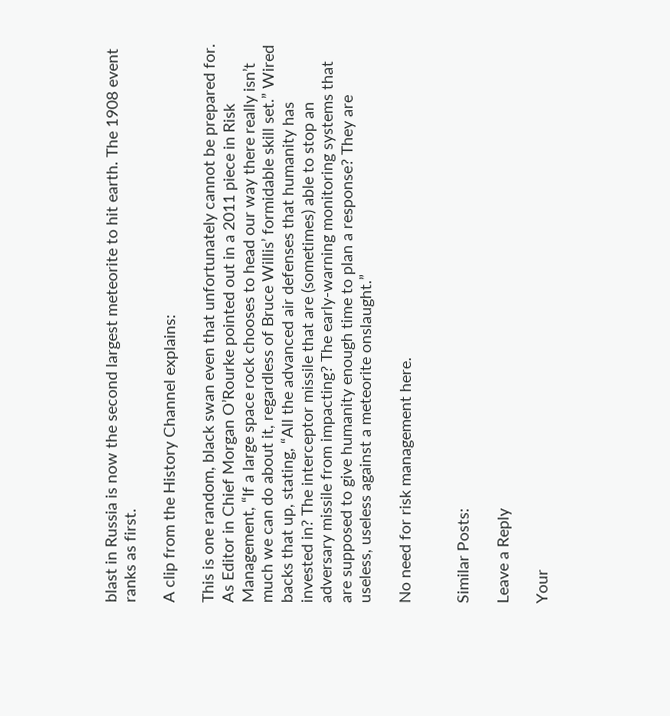blast in Russia is now the second largest meteorite to hit earth. The 1908 event ranks as first.

A clip from the History Channel explains:

This is one random, black swan even that unfortunately cannot be prepared for. As Editor in Chief Morgan O’Rourke pointed out in a 2011 piece in Risk Management, “If a large space rock chooses to head our way there really isn’t much we can do about it, regardless of Bruce Willis’ formidable skill set.” Wired backs that up, stating, “All the advanced air defenses that humanity has invested in? The interceptor missile that are (sometimes) able to stop an adversary missile from impacting? The early-warning monitoring systems that are supposed to give humanity enough time to plan a response? They are useless, useless against a meteorite onslaught.”

No need for risk management here.


Similar Posts:

Leave a Reply

Your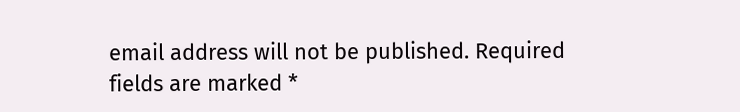email address will not be published. Required fields are marked *